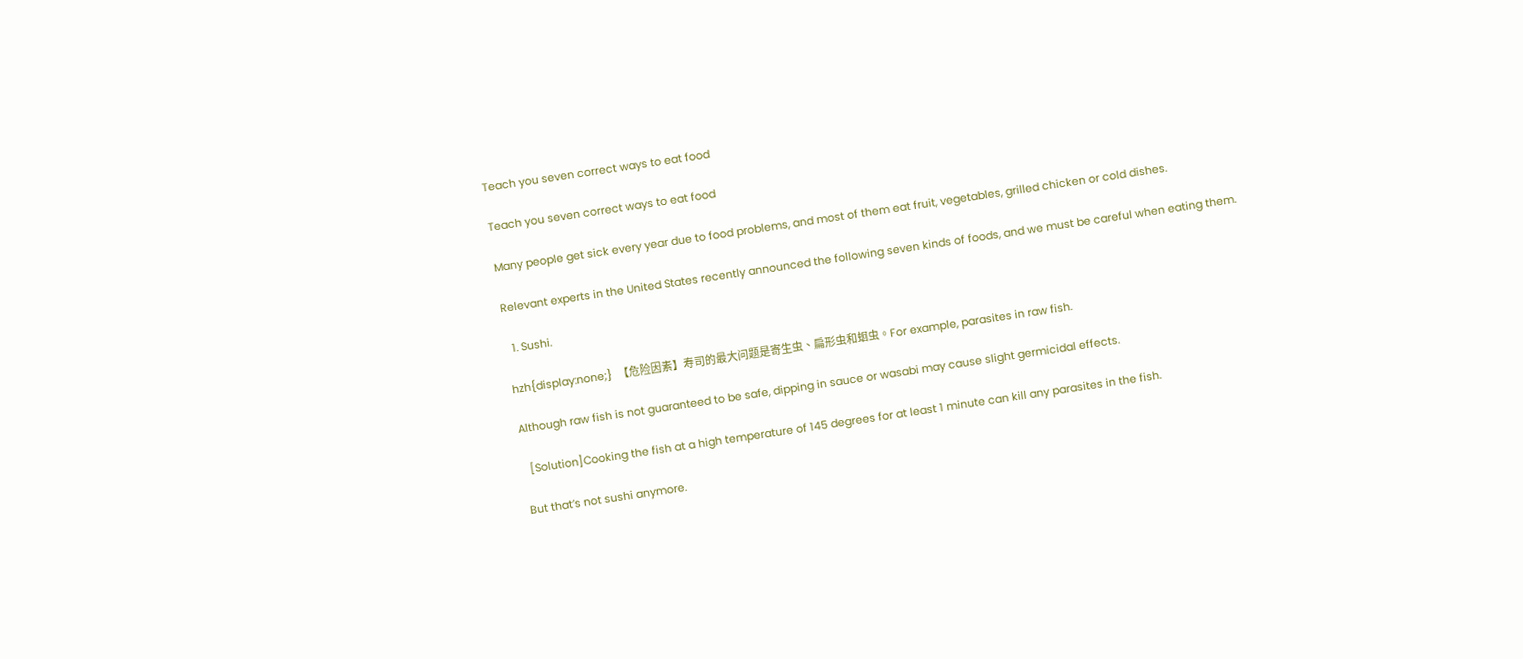Teach you seven correct ways to eat food

Teach you seven correct ways to eat food

Many people get sick every year due to food problems, and most of them eat fruit, vegetables, grilled chicken or cold dishes.

Relevant experts in the United States recently announced the following seven kinds of foods, and we must be careful when eating them.

  1. Sushi.

hzh{display:none;}  【危险因素】寿司的最大问题是寄生虫、扁形虫和蛔虫。For example, parasites in raw fish.

Although raw fish is not guaranteed to be safe, dipping in sauce or wasabi may cause slight germicidal effects.

  [Solution]Cooking the fish at a high temperature of 145 degrees for at least 1 minute can kill any parasites in the fish.

But that’s not sushi anymore.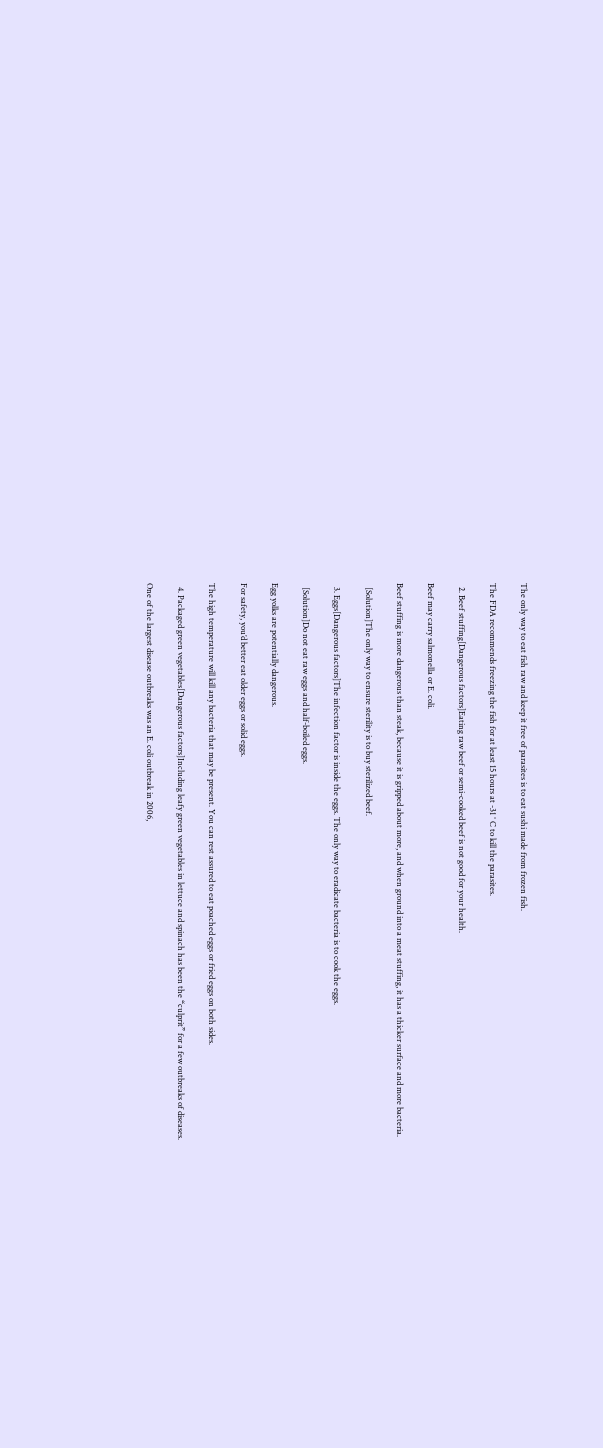The only way to eat fish raw and keep it free of parasites is to eat sushi made from frozen fish.

The FDA recommends freezing the fish for at least 15 hours at -31 ° C to kill the parasites.

  2. Beef stuffing[Dangerous factors]Eating raw beef or semi-cooked beef is not good for your health.

Beef may carry salmonella or E. coli.

Beef stuffing is more dangerous than steak, because it is gripped about more, and when ground into a meat stuffing, it has a thicker surface and more bacteria.

  [Solution]The only way to ensure sterility is to buy sterilized beef.

  3. Eggs[Dangerous factors]The infection factor is inside the eggs. The only way to eradicate bacteria is to cook the eggs.

  [Solution]Do not eat raw eggs and half-boiled eggs.

Egg yolks are potentially dangerous.

For safety, you’d better eat older eggs or solid eggs.

The high temperature will kill any bacteria that may be present. You can rest assured to eat poached eggs or fried eggs on both sides.

  4. Packaged green vegetables[Dangerous factors]Including leafy green vegetables in lettuce and spinach has been the “culprit” for a few outbreaks of diseases.

One of the largest disease outbreaks was an E. coli outbreak in 2006,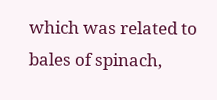which was related to bales of spinach,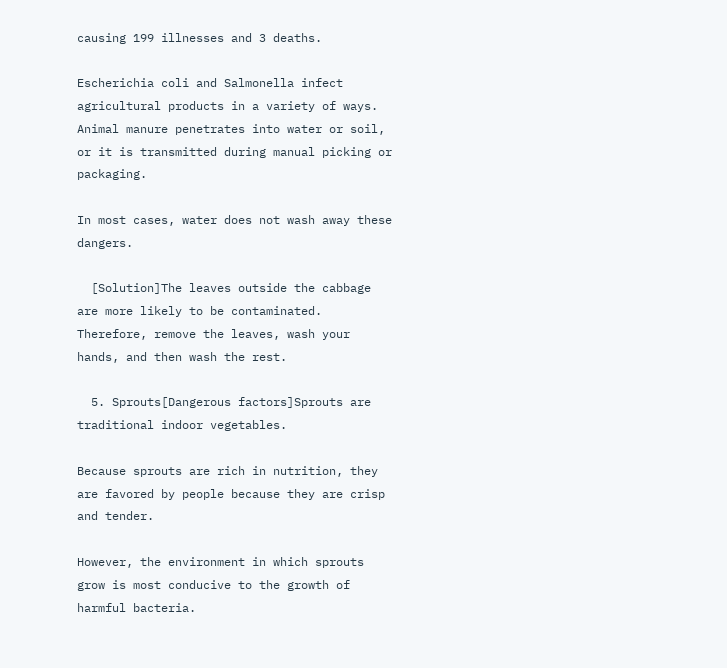causing 199 illnesses and 3 deaths.

Escherichia coli and Salmonella infect agricultural products in a variety of ways. Animal manure penetrates into water or soil, or it is transmitted during manual picking or packaging.

In most cases, water does not wash away these dangers.

  [Solution]The leaves outside the cabbage are more likely to be contaminated. Therefore, remove the leaves, wash your hands, and then wash the rest.

  5. Sprouts[Dangerous factors]Sprouts are traditional indoor vegetables.

Because sprouts are rich in nutrition, they are favored by people because they are crisp and tender.

However, the environment in which sprouts grow is most conducive to the growth of harmful bacteria.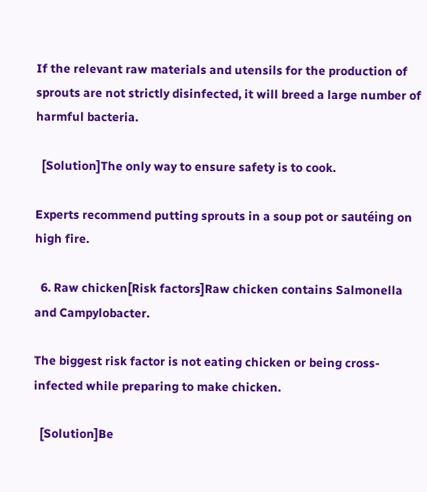If the relevant raw materials and utensils for the production of sprouts are not strictly disinfected, it will breed a large number of harmful bacteria.

  [Solution]The only way to ensure safety is to cook.

Experts recommend putting sprouts in a soup pot or sautéing on high fire.

  6. Raw chicken[Risk factors]Raw chicken contains Salmonella and Campylobacter.

The biggest risk factor is not eating chicken or being cross-infected while preparing to make chicken.

  [Solution]Be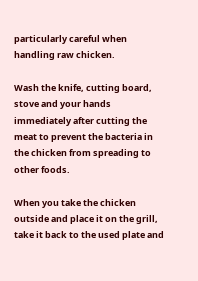particularly careful when handling raw chicken.

Wash the knife, cutting board, stove and your hands immediately after cutting the meat to prevent the bacteria in the chicken from spreading to other foods.

When you take the chicken outside and place it on the grill, take it back to the used plate and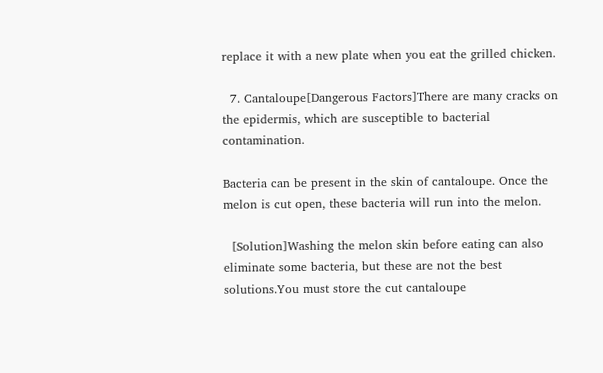replace it with a new plate when you eat the grilled chicken.

  7. Cantaloupe[Dangerous Factors]There are many cracks on the epidermis, which are susceptible to bacterial contamination.

Bacteria can be present in the skin of cantaloupe. Once the melon is cut open, these bacteria will run into the melon.

  [Solution]Washing the melon skin before eating can also eliminate some bacteria, but these are not the best solutions.You must store the cut cantaloupe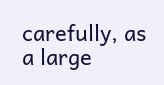carefully, as a large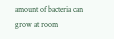amount of bacteria can grow at room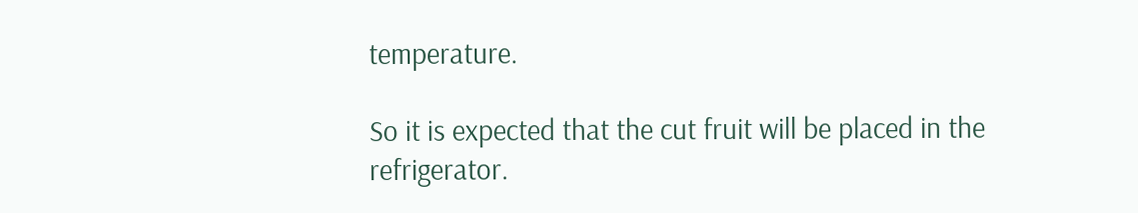temperature.

So it is expected that the cut fruit will be placed in the refrigerator.